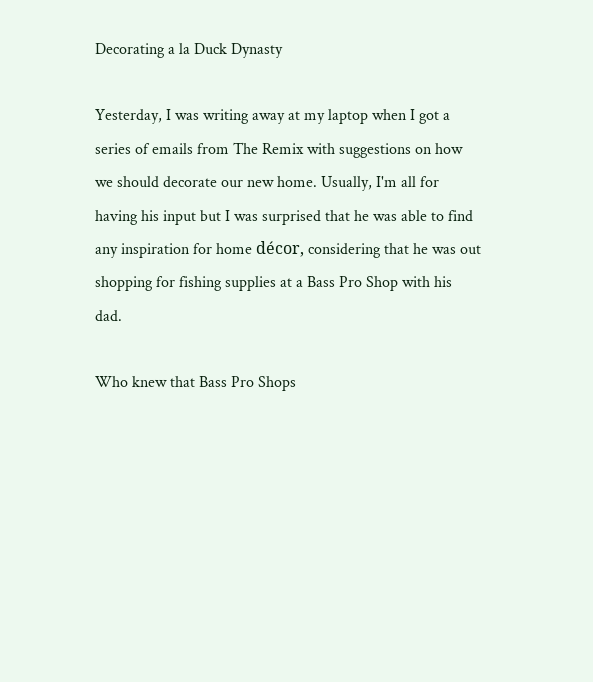Decorating a la Duck Dynasty

Yesterday, I was writing away at my laptop when I got a series of emails from The Remix with suggestions on how we should decorate our new home. Usually, I'm all for having his input but I was surprised that he was able to find any inspiration for home décor, considering that he was out shopping for fishing supplies at a Bass Pro Shop with his dad.

Who knew that Bass Pro Shops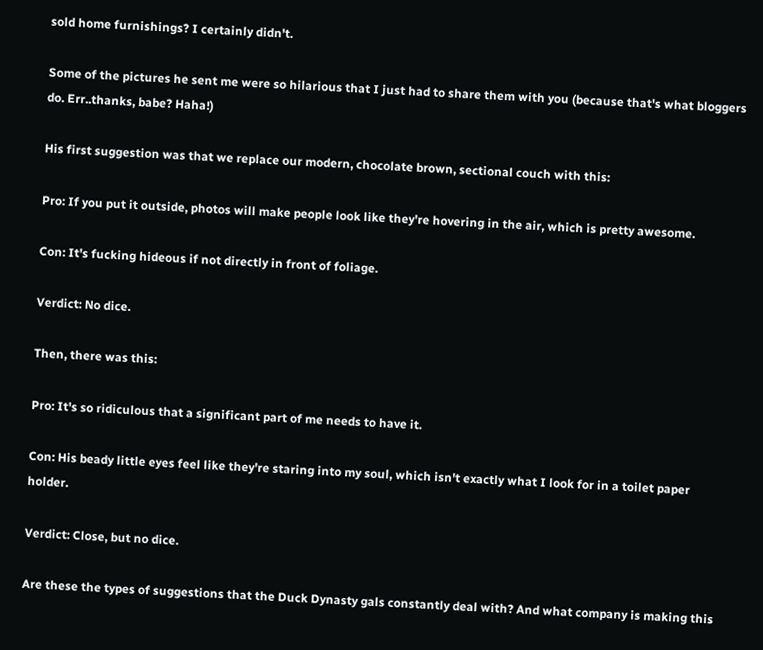sold home furnishings? I certainly didn't.

Some of the pictures he sent me were so hilarious that I just had to share them with you (because that's what bloggers do. Err..thanks, babe? Haha!)

His first suggestion was that we replace our modern, chocolate brown, sectional couch with this:

Pro: If you put it outside, photos will make people look like they're hovering in the air, which is pretty awesome.

Con: It's fucking hideous if not directly in front of foliage.

Verdict: No dice.

Then, there was this:

Pro: It's so ridiculous that a significant part of me needs to have it.

Con: His beady little eyes feel like they're staring into my soul, which isn't exactly what I look for in a toilet paper holder.

Verdict: Close, but no dice.

Are these the types of suggestions that the Duck Dynasty gals constantly deal with? And what company is making this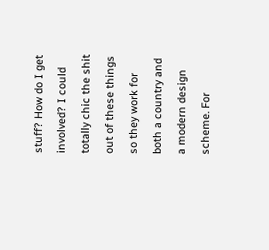stuff? How do I get involved? I could totally chic the shit out of these things so they work for both a country and a modern design scheme. For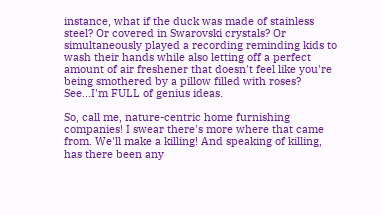instance, what if the duck was made of stainless steel? Or covered in Swarovski crystals? Or simultaneously played a recording reminding kids to wash their hands while also letting off a perfect amount of air freshener that doesn't feel like you're being smothered by a pillow filled with roses? See...I'm FULL of genius ideas.

So, call me, nature-centric home furnishing companies! I swear there's more where that came from. We'll make a killing! And speaking of killing, has there been any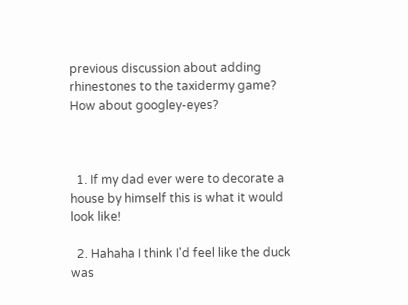previous discussion about adding rhinestones to the taxidermy game? How about googley-eyes?



  1. If my dad ever were to decorate a house by himself this is what it would look like!

  2. Hahaha I think I'd feel like the duck was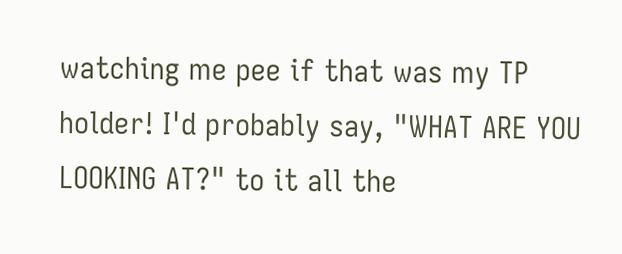watching me pee if that was my TP holder! I'd probably say, "WHAT ARE YOU LOOKING AT?" to it all the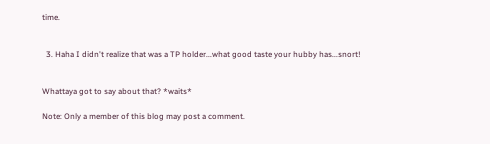time.


  3. Haha I didn't realize that was a TP holder...what good taste your hubby has...snort!


Whattaya got to say about that? *waits*

Note: Only a member of this blog may post a comment.